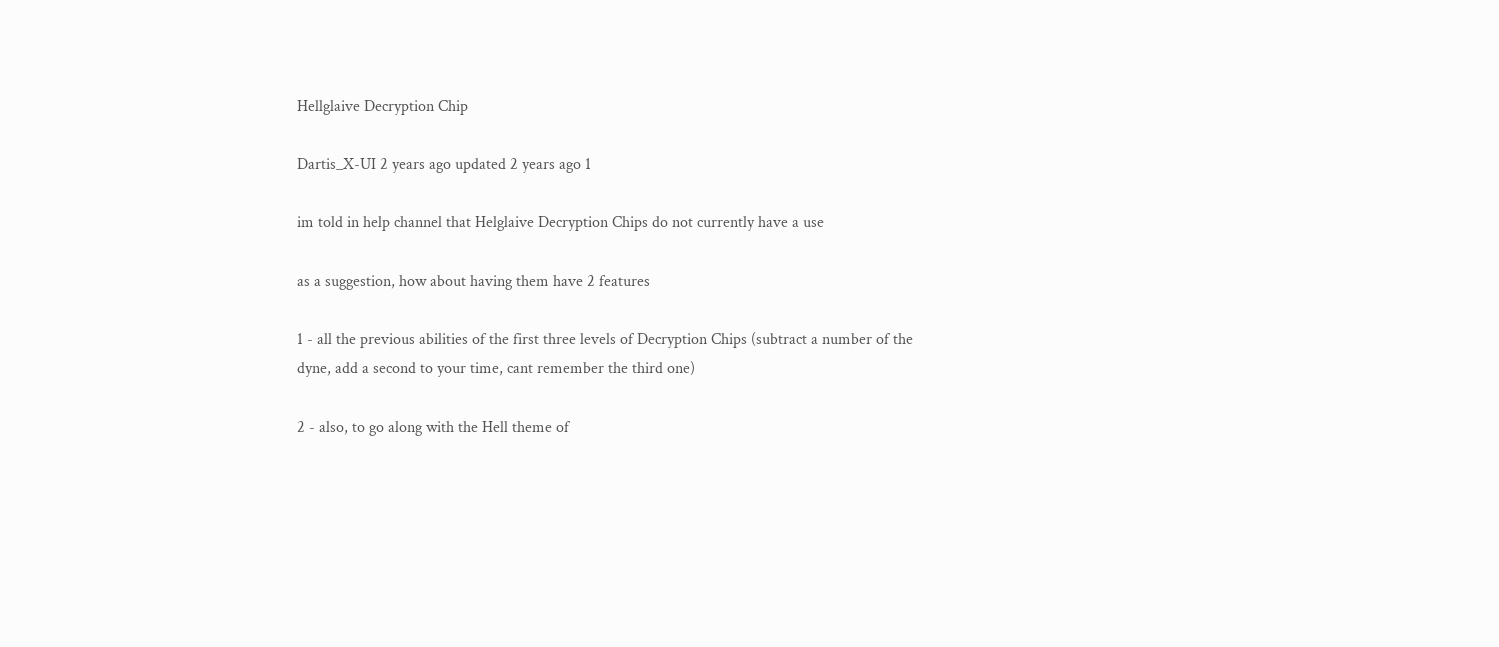Hellglaive Decryption Chip

Dartis_X-UI 2 years ago updated 2 years ago 1

im told in help channel that Helglaive Decryption Chips do not currently have a use

as a suggestion, how about having them have 2 features

1 - all the previous abilities of the first three levels of Decryption Chips (subtract a number of the dyne, add a second to your time, cant remember the third one)

2 - also, to go along with the Hell theme of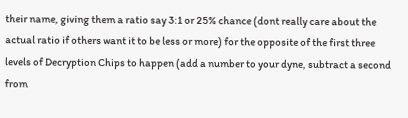their name, giving them a ratio say 3:1 or 25% chance (dont really care about the actual ratio if others want it to be less or more) for the opposite of the first three levels of Decryption Chips to happen (add a number to your dyne, subtract a second from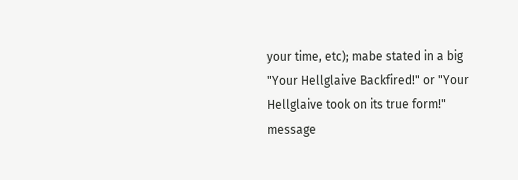your time, etc); mabe stated in a big "Your Hellglaive Backfired!" or "Your Hellglaive took on its true form!" message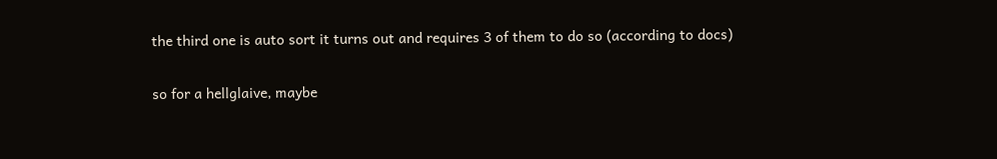the third one is auto sort it turns out and requires 3 of them to do so (according to docs)

so for a hellglaive, maybe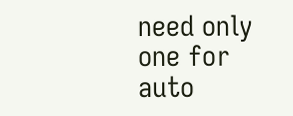need only one for auto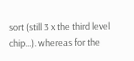sort (still 3 x the third level chip...). whereas for the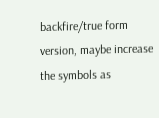backfire/true form version, maybe increase the symbols as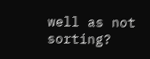well as not sorting?